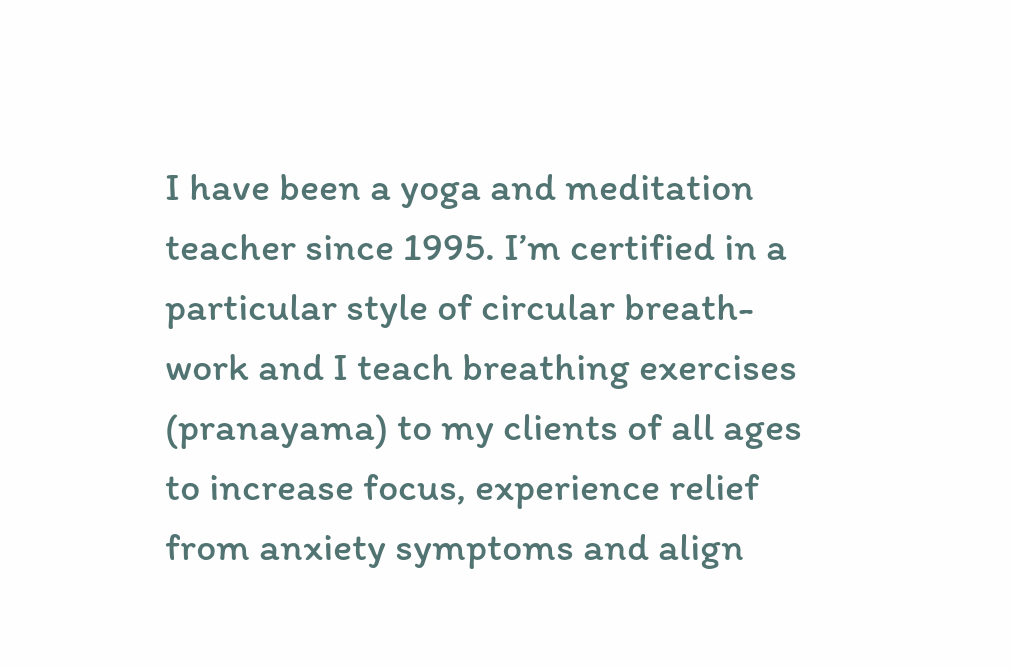I have been a yoga and meditation teacher since 1995. I’m certified in a particular style of circular breath-work and I teach breathing exercises (pranayama) to my clients of all ages to increase focus, experience relief from anxiety symptoms and align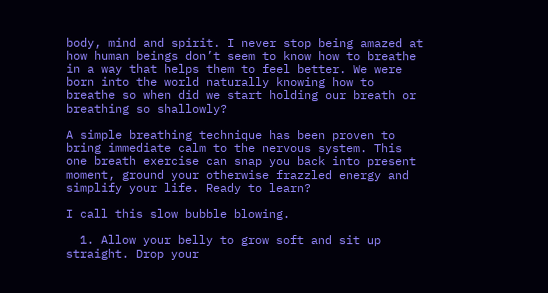body, mind and spirit. I never stop being amazed at how human beings don’t seem to know how to breathe in a way that helps them to feel better. We were born into the world naturally knowing how to breathe so when did we start holding our breath or breathing so shallowly?

A simple breathing technique has been proven to bring immediate calm to the nervous system. This one breath exercise can snap you back into present moment, ground your otherwise frazzled energy and simplify your life. Ready to learn?

I call this slow bubble blowing.

  1. Allow your belly to grow soft and sit up straight. Drop your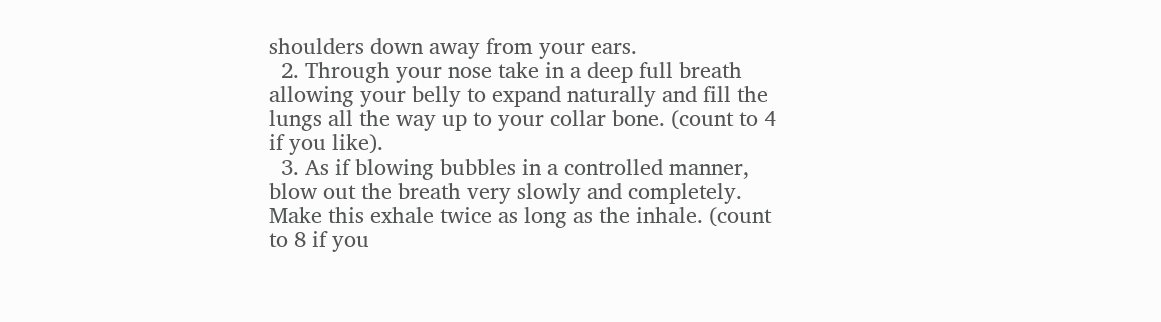shoulders down away from your ears.
  2. Through your nose take in a deep full breath allowing your belly to expand naturally and fill the lungs all the way up to your collar bone. (count to 4 if you like).
  3. As if blowing bubbles in a controlled manner, blow out the breath very slowly and completely. Make this exhale twice as long as the inhale. (count to 8 if you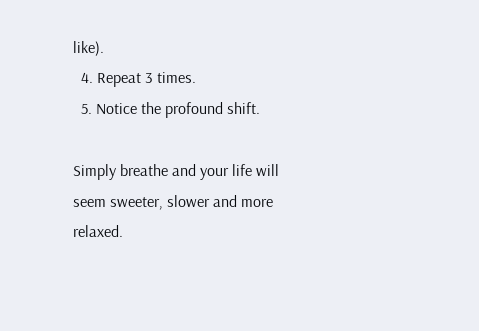like).
  4. Repeat 3 times.
  5. Notice the profound shift.

Simply breathe and your life will seem sweeter, slower and more relaxed.